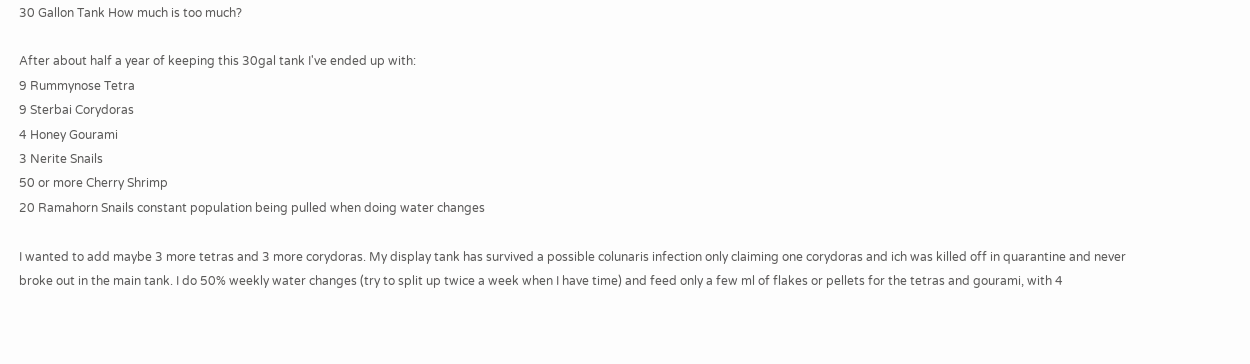30 Gallon Tank How much is too much?

After about half a year of keeping this 30gal tank I've ended up with:
9 Rummynose Tetra
9 Sterbai Corydoras
4 Honey Gourami
3 Nerite Snails
50 or more Cherry Shrimp
20 Ramahorn Snails constant population being pulled when doing water changes

I wanted to add maybe 3 more tetras and 3 more corydoras. My display tank has survived a possible colunaris infection only claiming one corydoras and ich was killed off in quarantine and never broke out in the main tank. I do 50% weekly water changes (try to split up twice a week when I have time) and feed only a few ml of flakes or pellets for the tetras and gourami, with 4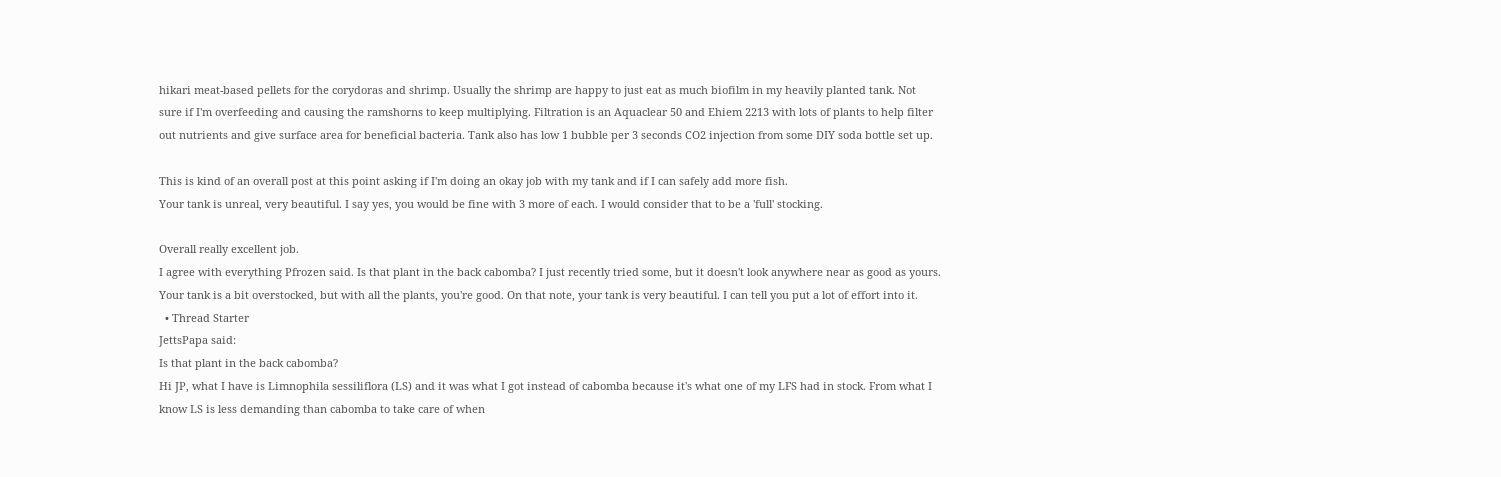hikari meat-based pellets for the corydoras and shrimp. Usually the shrimp are happy to just eat as much biofilm in my heavily planted tank. Not sure if I'm overfeeding and causing the ramshorns to keep multiplying. Filtration is an Aquaclear 50 and Ehiem 2213 with lots of plants to help filter out nutrients and give surface area for beneficial bacteria. Tank also has low 1 bubble per 3 seconds CO2 injection from some DIY soda bottle set up.

This is kind of an overall post at this point asking if I'm doing an okay job with my tank and if I can safely add more fish.
Your tank is unreal, very beautiful. I say yes, you would be fine with 3 more of each. I would consider that to be a 'full' stocking.

Overall really excellent job.
I agree with everything Pfrozen said. Is that plant in the back cabomba? I just recently tried some, but it doesn't look anywhere near as good as yours.
Your tank is a bit overstocked, but with all the plants, you're good. On that note, your tank is very beautiful. I can tell you put a lot of effort into it.
  • Thread Starter
JettsPapa said:
Is that plant in the back cabomba?
Hi JP, what I have is Limnophila sessiliflora (LS) and it was what I got instead of cabomba because it's what one of my LFS had in stock. From what I know LS is less demanding than cabomba to take care of when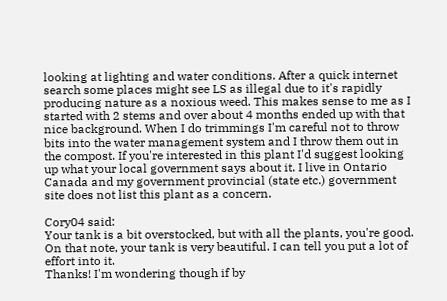looking at lighting and water conditions. After a quick internet search some places might see LS as illegal due to it's rapidly producing nature as a noxious weed. This makes sense to me as I started with 2 stems and over about 4 months ended up with that nice background. When I do trimmings I'm careful not to throw bits into the water management system and I throw them out in the compost. If you're interested in this plant I'd suggest looking up what your local government says about it. I live in Ontario Canada and my government provincial (state etc.) government site does not list this plant as a concern.

Cory04 said:
Your tank is a bit overstocked, but with all the plants, you're good. On that note, your tank is very beautiful. I can tell you put a lot of effort into it.
Thanks! I'm wondering though if by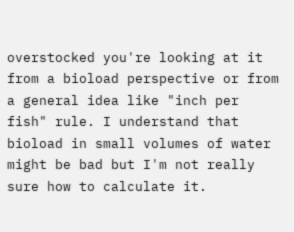overstocked you're looking at it from a bioload perspective or from a general idea like "inch per fish" rule. I understand that bioload in small volumes of water might be bad but I'm not really sure how to calculate it.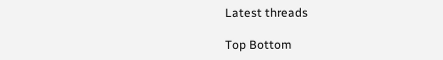Latest threads

Top Bottom